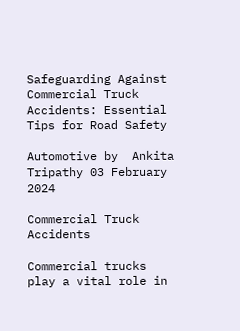Safeguarding Against Commercial Truck Accidents: Essential Tips for Road Safety

Automotive by  Ankita Tripathy 03 February 2024

Commercial Truck Accidents

Commercial trucks play a vital role in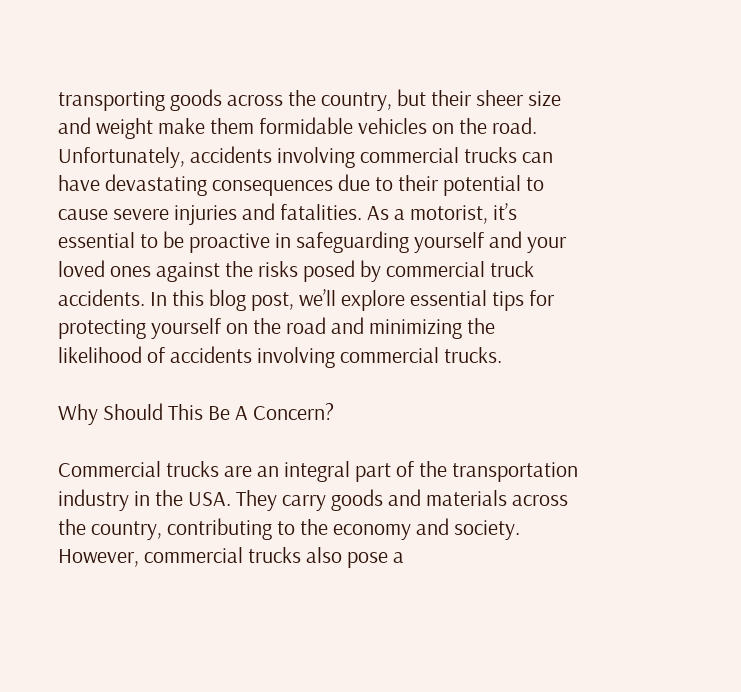transporting goods across the country, but their sheer size and weight make them formidable vehicles on the road. Unfortunately, accidents involving commercial trucks can have devastating consequences due to their potential to cause severe injuries and fatalities. As a motorist, it’s essential to be proactive in safeguarding yourself and your loved ones against the risks posed by commercial truck accidents. In this blog post, we’ll explore essential tips for protecting yourself on the road and minimizing the likelihood of accidents involving commercial trucks.

Why Should This Be A Concern?

Commercial trucks are an integral part of the transportation industry in the USA. They carry goods and materials across the country, contributing to the economy and society. However, commercial trucks also pose a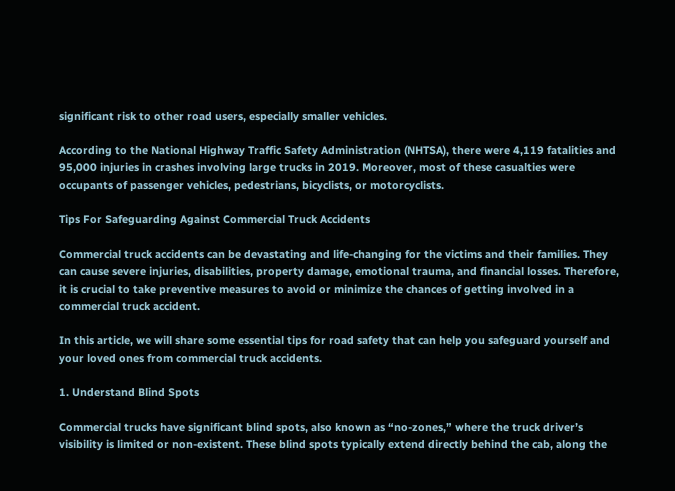significant risk to other road users, especially smaller vehicles.

According to the National Highway Traffic Safety Administration (NHTSA), there were 4,119 fatalities and 95,000 injuries in crashes involving large trucks in 2019. Moreover, most of these casualties were occupants of passenger vehicles, pedestrians, bicyclists, or motorcyclists.

Tips For Safeguarding Against Commercial Truck Accidents

Commercial truck accidents can be devastating and life-changing for the victims and their families. They can cause severe injuries, disabilities, property damage, emotional trauma, and financial losses. Therefore, it is crucial to take preventive measures to avoid or minimize the chances of getting involved in a commercial truck accident.

In this article, we will share some essential tips for road safety that can help you safeguard yourself and your loved ones from commercial truck accidents.

1. Understand Blind Spots

Commercial trucks have significant blind spots, also known as “no-zones,” where the truck driver’s visibility is limited or non-existent. These blind spots typically extend directly behind the cab, along the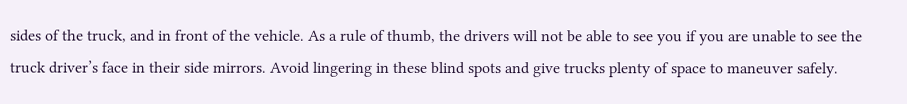sides of the truck, and in front of the vehicle. As a rule of thumb, the drivers will not be able to see you if you are unable to see the truck driver’s face in their side mirrors. Avoid lingering in these blind spots and give trucks plenty of space to maneuver safely.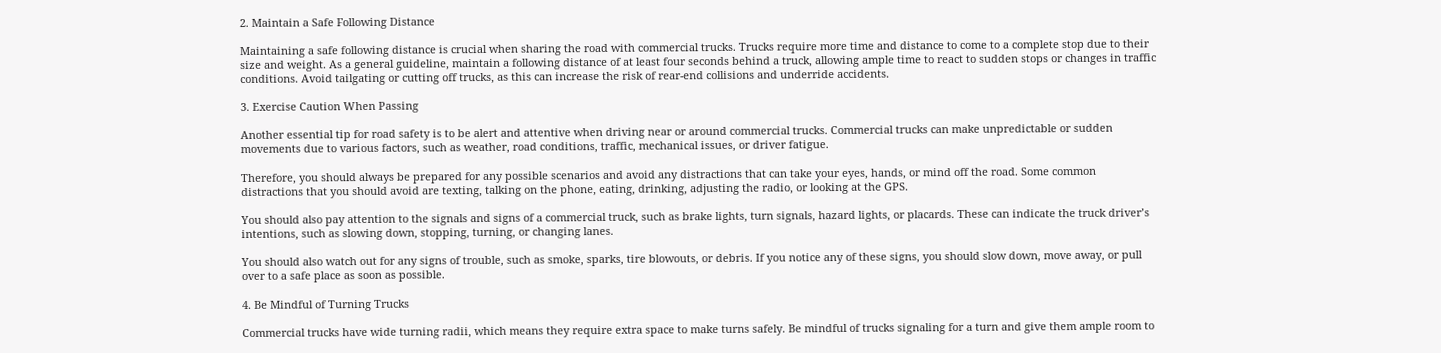2. Maintain a Safe Following Distance

Maintaining a safe following distance is crucial when sharing the road with commercial trucks. Trucks require more time and distance to come to a complete stop due to their size and weight. As a general guideline, maintain a following distance of at least four seconds behind a truck, allowing ample time to react to sudden stops or changes in traffic conditions. Avoid tailgating or cutting off trucks, as this can increase the risk of rear-end collisions and underride accidents.

3. Exercise Caution When Passing

Another essential tip for road safety is to be alert and attentive when driving near or around commercial trucks. Commercial trucks can make unpredictable or sudden movements due to various factors, such as weather, road conditions, traffic, mechanical issues, or driver fatigue.

Therefore, you should always be prepared for any possible scenarios and avoid any distractions that can take your eyes, hands, or mind off the road. Some common distractions that you should avoid are texting, talking on the phone, eating, drinking, adjusting the radio, or looking at the GPS.

You should also pay attention to the signals and signs of a commercial truck, such as brake lights, turn signals, hazard lights, or placards. These can indicate the truck driver’s intentions, such as slowing down, stopping, turning, or changing lanes.

You should also watch out for any signs of trouble, such as smoke, sparks, tire blowouts, or debris. If you notice any of these signs, you should slow down, move away, or pull over to a safe place as soon as possible.

4. Be Mindful of Turning Trucks

Commercial trucks have wide turning radii, which means they require extra space to make turns safely. Be mindful of trucks signaling for a turn and give them ample room to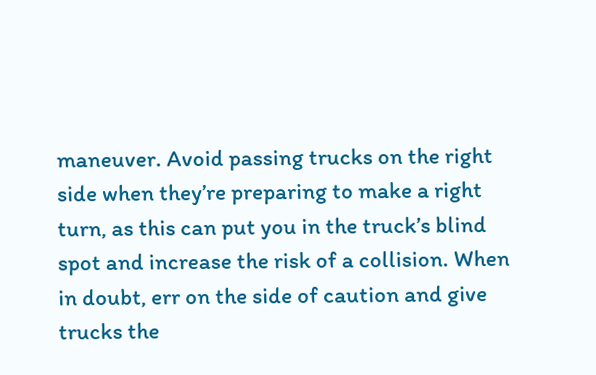maneuver. Avoid passing trucks on the right side when they’re preparing to make a right turn, as this can put you in the truck’s blind spot and increase the risk of a collision. When in doubt, err on the side of caution and give trucks the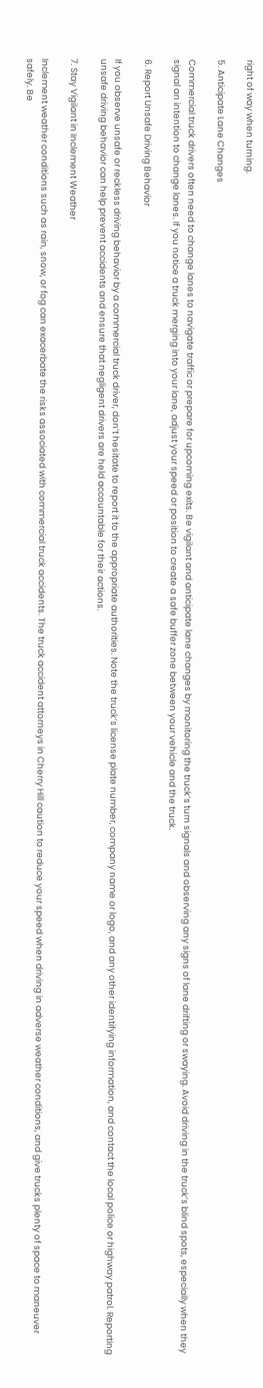right of way when turning.

5. Anticipate Lane Changes

Commercial truck drivers often need to change lanes to navigate traffic or prepare for upcoming exits. Be vigilant and anticipate lane changes by monitoring the truck’s turn signals and observing any signs of lane drifting or swaying. Avoid driving in the truck’s blind spots, especially when they signal an intention to change lanes. If you notice a truck merging into your lane, adjust your speed or position to create a safe buffer zone between your vehicle and the truck.

6. Report Unsafe Driving Behavior

If you observe unsafe or reckless driving behavior by a commercial truck driver, don’t hesitate to report it to the appropriate authorities. Note the truck’s license plate number, company name or logo, and any other identifying information, and contact the local police or highway patrol. Reporting unsafe driving behavior can help prevent accidents and ensure that negligent drivers are held accountable for their actions.

7. Stay Vigilant in Inclement Weather

Inclement weather conditions such as rain, snow, or fog can exacerbate the risks associated with commercial truck accidents. The truck accident attorneys in Cherry Hill caution to reduce your speed when driving in adverse weather conditions, and give trucks plenty of space to maneuver safely. Be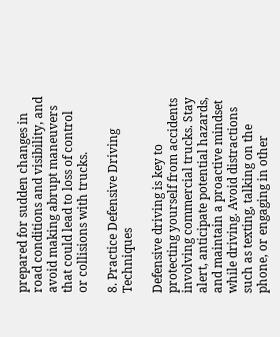prepared for sudden changes in road conditions and visibility, and avoid making abrupt maneuvers that could lead to loss of control or collisions with trucks.

8. Practice Defensive Driving Techniques

Defensive driving is key to protecting yourself from accidents involving commercial trucks. Stay alert, anticipate potential hazards, and maintain a proactive mindset while driving. Avoid distractions such as texting, talking on the phone, or engaging in other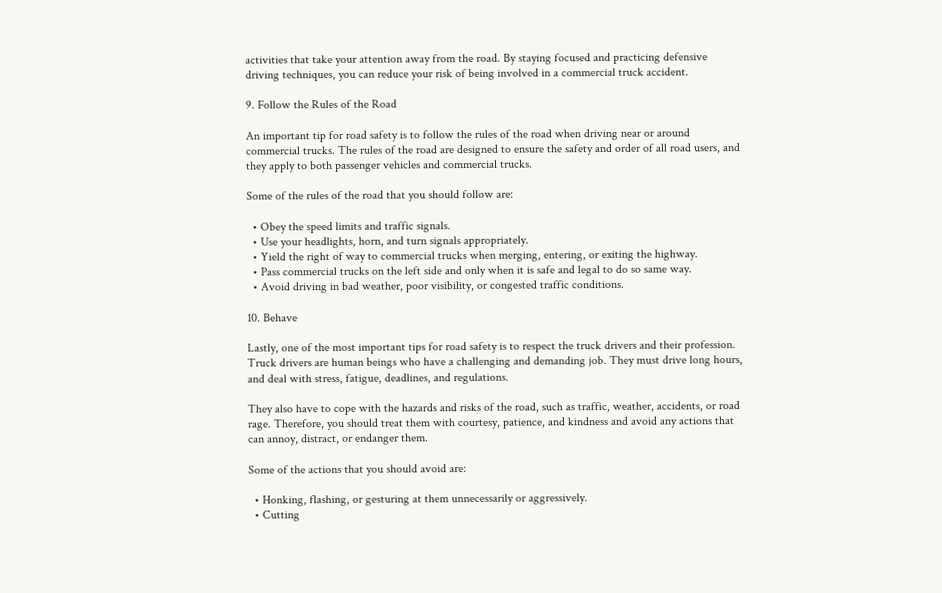activities that take your attention away from the road. By staying focused and practicing defensive driving techniques, you can reduce your risk of being involved in a commercial truck accident.

9. Follow the Rules of the Road

An important tip for road safety is to follow the rules of the road when driving near or around commercial trucks. The rules of the road are designed to ensure the safety and order of all road users, and they apply to both passenger vehicles and commercial trucks.

Some of the rules of the road that you should follow are:

  • Obey the speed limits and traffic signals.
  • Use your headlights, horn, and turn signals appropriately.
  • Yield the right of way to commercial trucks when merging, entering, or exiting the highway.
  • Pass commercial trucks on the left side and only when it is safe and legal to do so same way.
  • Avoid driving in bad weather, poor visibility, or congested traffic conditions.

10. Behave

Lastly, one of the most important tips for road safety is to respect the truck drivers and their profession. Truck drivers are human beings who have a challenging and demanding job. They must drive long hours, and deal with stress, fatigue, deadlines, and regulations.

They also have to cope with the hazards and risks of the road, such as traffic, weather, accidents, or road rage. Therefore, you should treat them with courtesy, patience, and kindness and avoid any actions that can annoy, distract, or endanger them.

Some of the actions that you should avoid are:

  • Honking, flashing, or gesturing at them unnecessarily or aggressively.
  • Cutting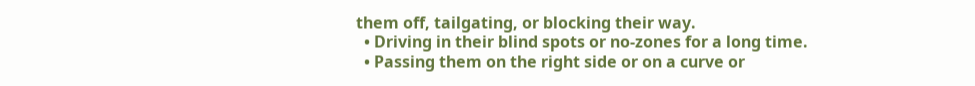them off, tailgating, or blocking their way.
  • Driving in their blind spots or no-zones for a long time.
  • Passing them on the right side or on a curve or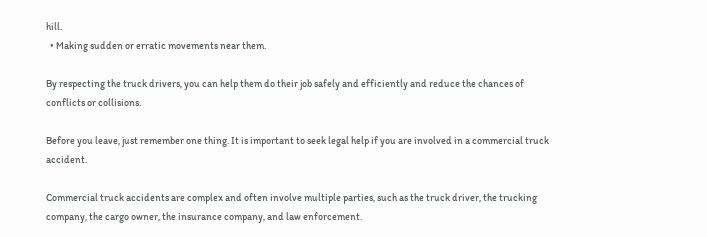hill.
  • Making sudden or erratic movements near them.

By respecting the truck drivers, you can help them do their job safely and efficiently and reduce the chances of conflicts or collisions.

Before you leave, just remember one thing. It is important to seek legal help if you are involved in a commercial truck accident.

Commercial truck accidents are complex and often involve multiple parties, such as the truck driver, the trucking company, the cargo owner, the insurance company, and law enforcement.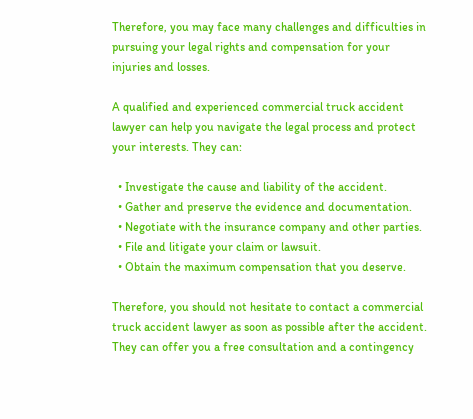Therefore, you may face many challenges and difficulties in pursuing your legal rights and compensation for your injuries and losses.

A qualified and experienced commercial truck accident lawyer can help you navigate the legal process and protect your interests. They can:

  • Investigate the cause and liability of the accident.
  • Gather and preserve the evidence and documentation.
  • Negotiate with the insurance company and other parties.
  • File and litigate your claim or lawsuit.
  • Obtain the maximum compensation that you deserve.

Therefore, you should not hesitate to contact a commercial truck accident lawyer as soon as possible after the accident. They can offer you a free consultation and a contingency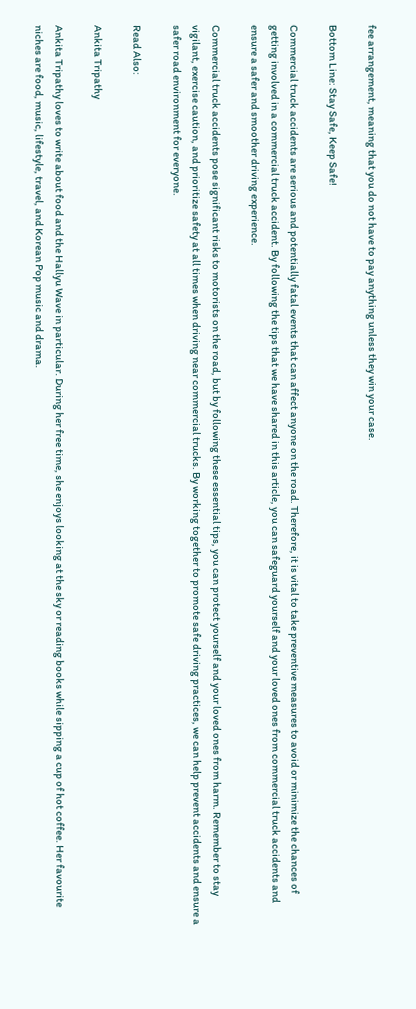fee arrangement, meaning that you do not have to pay anything unless they win your case.

Bottom Line: Stay Safe, Keep Safe!

Commercial truck accidents are serious and potentially fatal events that can affect anyone on the road. Therefore, it is vital to take preventive measures to avoid or minimize the chances of getting involved in a commercial truck accident. By following the tips that we have shared in this article, you can safeguard yourself and your loved ones from commercial truck accidents and ensure a safer and smoother driving experience.

Commercial truck accidents pose significant risks to motorists on the road, but by following these essential tips, you can protect yourself and your loved ones from harm. Remember to stay vigilant, exercise caution, and prioritize safety at all times when driving near commercial trucks. By working together to promote safe driving practices, we can help prevent accidents and ensure a safer road environment for everyone.

Read Also:

Ankita Tripathy

Ankita Tripathy loves to write about food and the Hallyu Wave in particular. During her free time, she enjoys looking at the sky or reading books while sipping a cup of hot coffee. Her favourite niches are food, music, lifestyle, travel, and Korean Pop music and drama.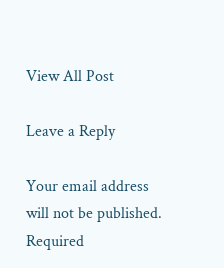View All Post

Leave a Reply

Your email address will not be published. Required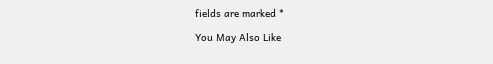fields are marked *

You May Also Like